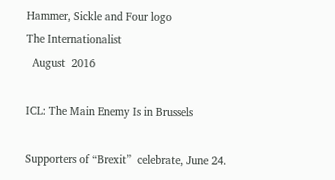Hammer, Sickle and Four logo
The Internationalist
  August  2016

ICL: The Main Enemy Is in Brussels

Supporters of “Brexit”  celebrate, June 24.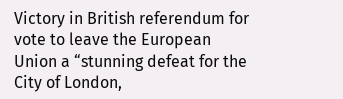Victory in British referendum for vote to leave the European Union a “stunning defeat for the City of London,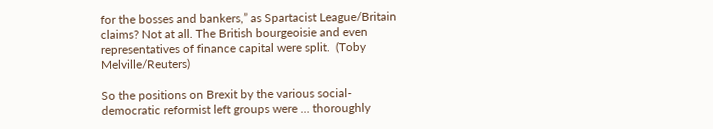for the bosses and bankers,” as Spartacist League/Britain claims? Not at all. The British bourgeoisie and even representatives of finance capital were split.  (Toby Melville/Reuters)

So the positions on Brexit by the various social-democratic reformist left groups were … thoroughly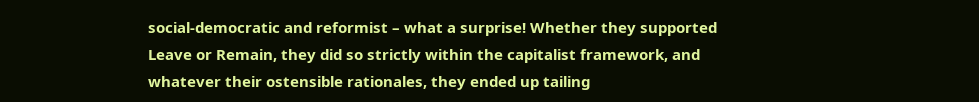social-democratic and reformist – what a surprise! Whether they supported Leave or Remain, they did so strictly within the capitalist framework, and whatever their ostensible rationales, they ended up tailing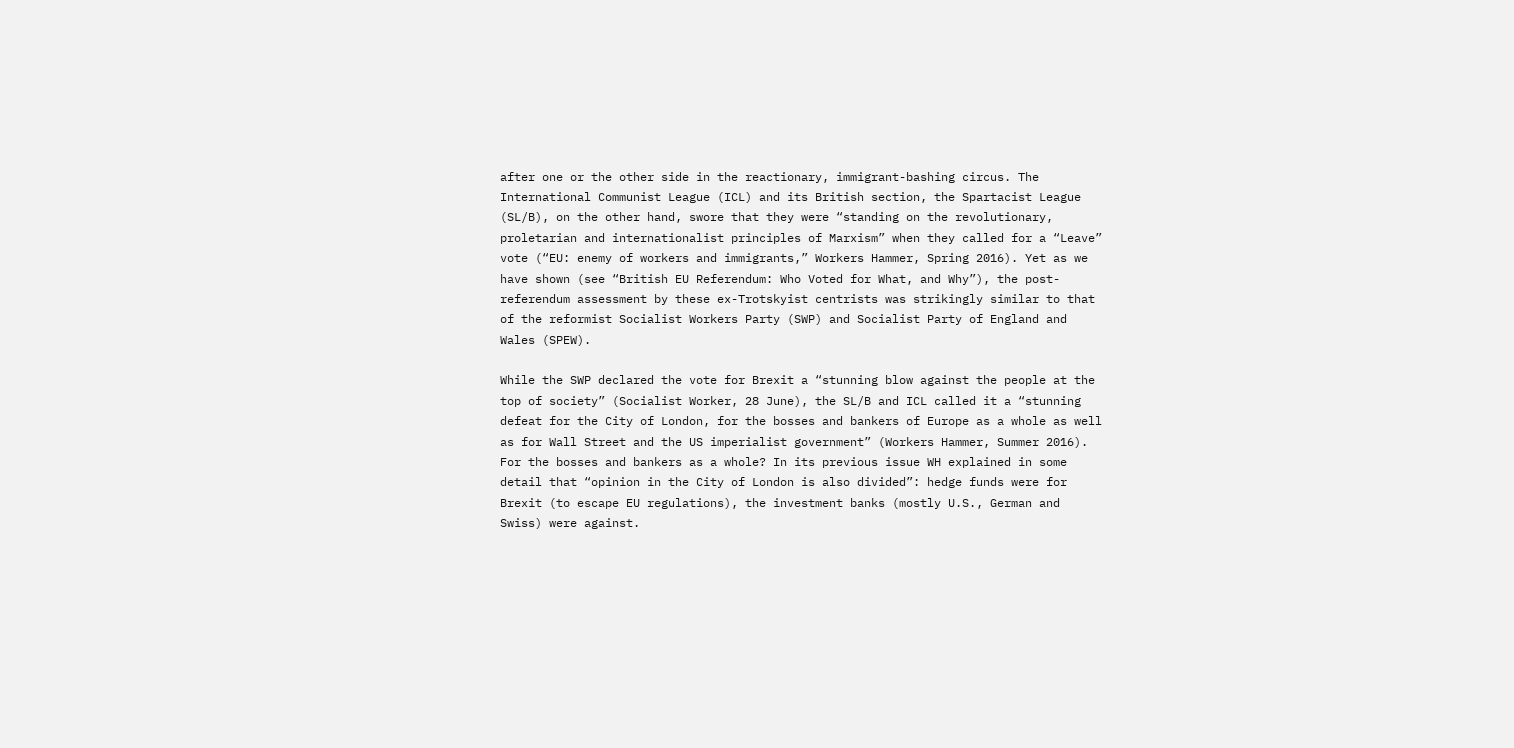after one or the other side in the reactionary, immigrant-bashing circus. The International Communist League (ICL) and its British section, the Spartacist League (SL/B), on the other hand, swore that they were “standing on the revolutionary, proletarian and internationalist principles of Marxism” when they called for a “Leave” vote (“EU: enemy of workers and immigrants,” Workers Hammer, Spring 2016). Yet as we have shown (see “British EU Referendum: Who Voted for What, and Why”), the post-referendum assessment by these ex-Trotskyist centrists was strikingly similar to that of the reformist Socialist Workers Party (SWP) and Socialist Party of England and Wales (SPEW).

While the SWP declared the vote for Brexit a “stunning blow against the people at the top of society” (Socialist Worker, 28 June), the SL/B and ICL called it a “stunning defeat for the City of London, for the bosses and bankers of Europe as a whole as well as for Wall Street and the US imperialist government” (Workers Hammer, Summer 2016). For the bosses and bankers as a whole? In its previous issue WH explained in some detail that “opinion in the City of London is also divided”: hedge funds were for Brexit (to escape EU regulations), the investment banks (mostly U.S., German and Swiss) were against.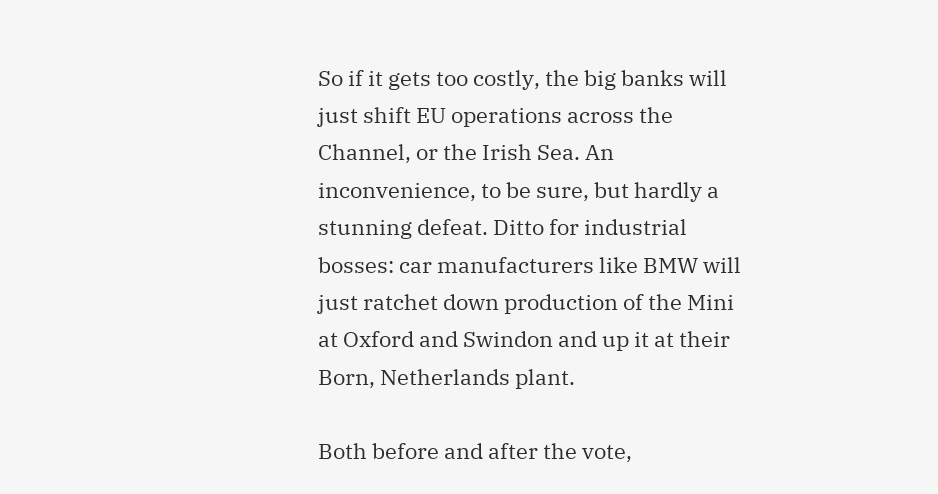So if it gets too costly, the big banks will just shift EU operations across the Channel, or the Irish Sea. An inconvenience, to be sure, but hardly a stunning defeat. Ditto for industrial bosses: car manufacturers like BMW will just ratchet down production of the Mini at Oxford and Swindon and up it at their Born, Netherlands plant.

Both before and after the vote,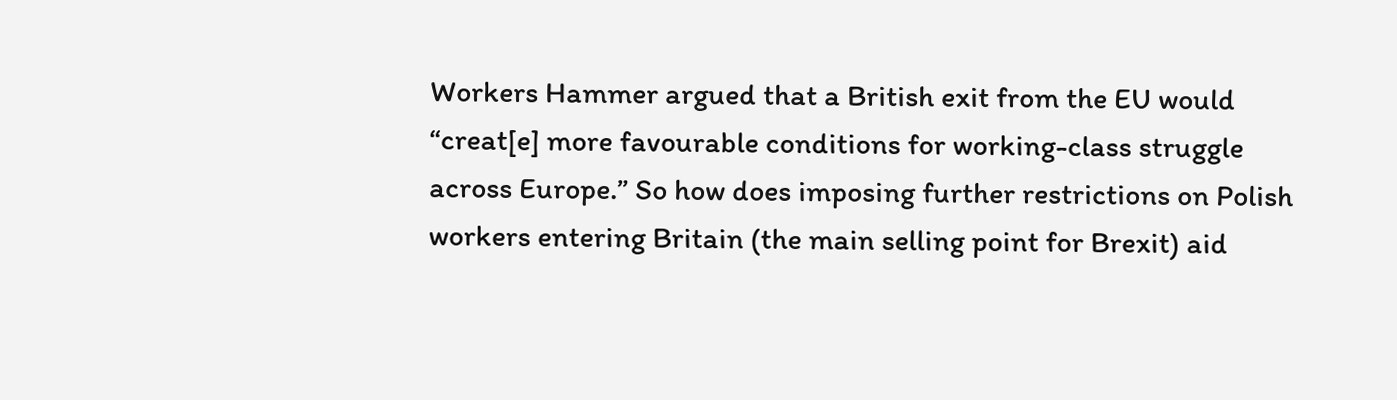Workers Hammer argued that a British exit from the EU would “creat[e] more favourable conditions for working-class struggle across Europe.” So how does imposing further restrictions on Polish workers entering Britain (the main selling point for Brexit) aid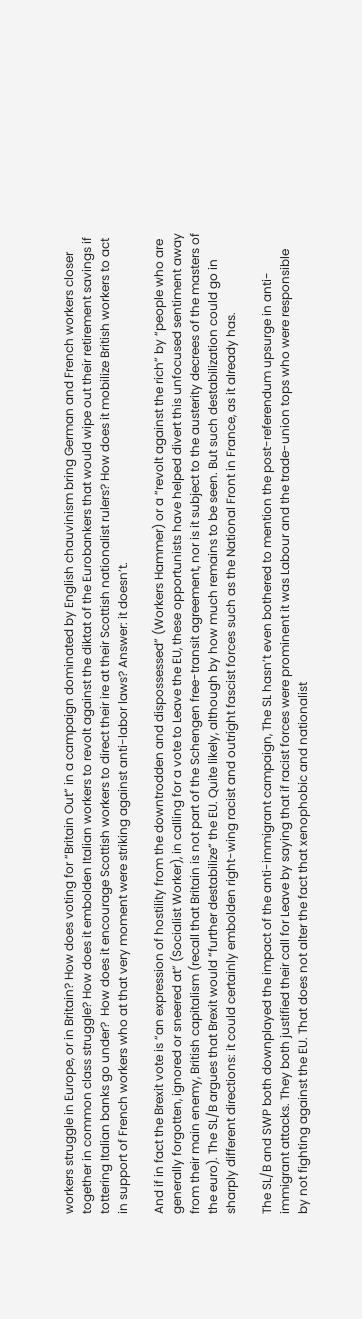workers struggle in Europe, or in Britain? How does voting for “Britain Out” in a campaign dominated by English chauvinism bring German and French workers closer together in common class struggle? How does it embolden Italian workers to revolt against the diktat of the Eurobankers that would wipe out their retirement savings if tottering Italian banks go under?  How does it encourage Scottish workers to direct their ire at their Scottish nationalist rulers? How does it mobilize British workers to act in support of French workers who at that very moment were striking against anti-labor laws? Answer: it doesn’t.

And if in fact the Brexit vote is “an expression of hostility from the downtrodden and dispossessed” (Workers Hammer) or a “revolt against the rich” by “people who are generally forgotten, ignored or sneered at” (Socialist Worker), in calling for a vote to Leave the EU, these opportunists have helped divert this unfocused sentiment away from their main enemy, British capitalism (recall that Britain is not part of the Schengen free-transit agreement, nor is it subject to the austerity decrees of the masters of the euro). The SL/B argues that Brexit would “further destabilize” the EU. Quite likely, although by how much remains to be seen. But such destabilization could go in sharply different directions: it could certainly embolden right-wing racist and outright fascist forces such as the National Front in France, as it already has.

The SL/B and SWP both downplayed the impact of the anti-immigrant campaign, The SL hasn’t even bothered to mention the post-referendum upsurge in anti-immigrant attacks. They both justified their call for Leave by saying that if racist forces were prominent it was Labour and the trade-union tops who were responsible by not fighting against the EU. That does not alter the fact that xenophobic and nationalist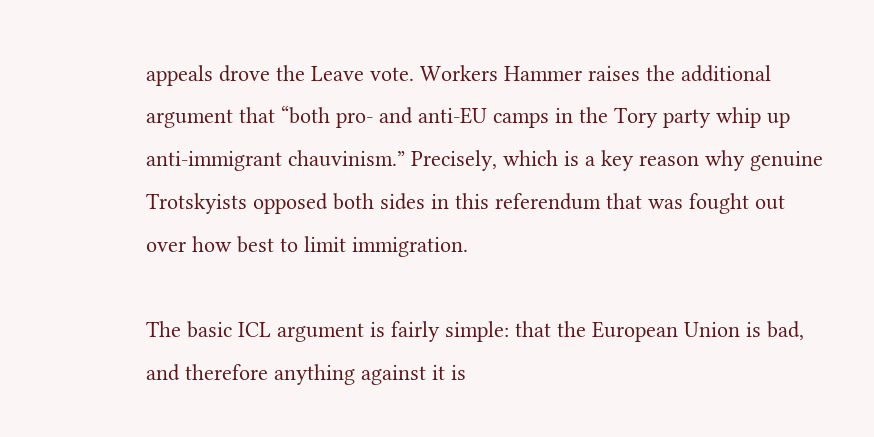appeals drove the Leave vote. Workers Hammer raises the additional argument that “both pro- and anti-EU camps in the Tory party whip up anti-immigrant chauvinism.” Precisely, which is a key reason why genuine Trotskyists opposed both sides in this referendum that was fought out over how best to limit immigration.

The basic ICL argument is fairly simple: that the European Union is bad, and therefore anything against it is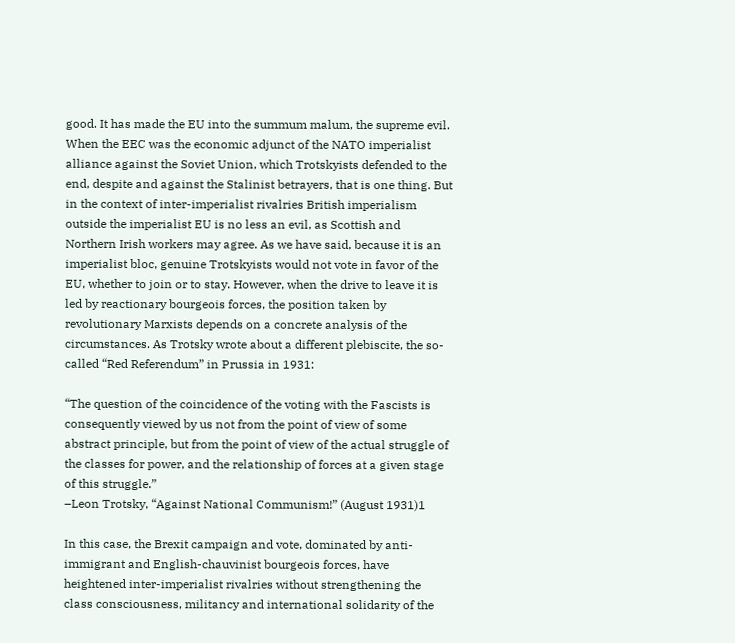good. It has made the EU into the summum malum, the supreme evil. When the EEC was the economic adjunct of the NATO imperialist alliance against the Soviet Union, which Trotskyists defended to the end, despite and against the Stalinist betrayers, that is one thing. But in the context of inter-imperialist rivalries British imperialism outside the imperialist EU is no less an evil, as Scottish and Northern Irish workers may agree. As we have said, because it is an imperialist bloc, genuine Trotskyists would not vote in favor of the EU, whether to join or to stay. However, when the drive to leave it is led by reactionary bourgeois forces, the position taken by revolutionary Marxists depends on a concrete analysis of the circumstances. As Trotsky wrote about a different plebiscite, the so-called “Red Referendum” in Prussia in 1931:

“The question of the coincidence of the voting with the Fascists is consequently viewed by us not from the point of view of some abstract principle, but from the point of view of the actual struggle of the classes for power, and the relationship of forces at a given stage of this struggle.”
–Leon Trotsky, “Against National Communism!” (August 1931)1

In this case, the Brexit campaign and vote, dominated by anti-immigrant and English-chauvinist bourgeois forces, have heightened inter-imperialist rivalries without strengthening the class consciousness, militancy and international solidarity of the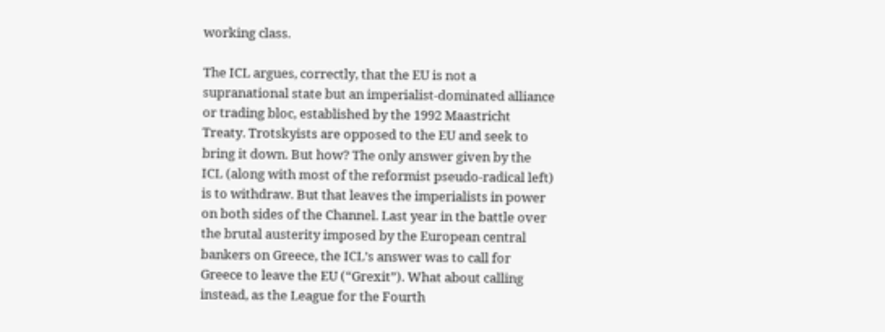working class.

The ICL argues, correctly, that the EU is not a supranational state but an imperialist-dominated alliance or trading bloc, established by the 1992 Maastricht Treaty. Trotskyists are opposed to the EU and seek to bring it down. But how? The only answer given by the ICL (along with most of the reformist pseudo-radical left) is to withdraw. But that leaves the imperialists in power on both sides of the Channel. Last year in the battle over the brutal austerity imposed by the European central bankers on Greece, the ICL’s answer was to call for Greece to leave the EU (“Grexit”). What about calling instead, as the League for the Fourth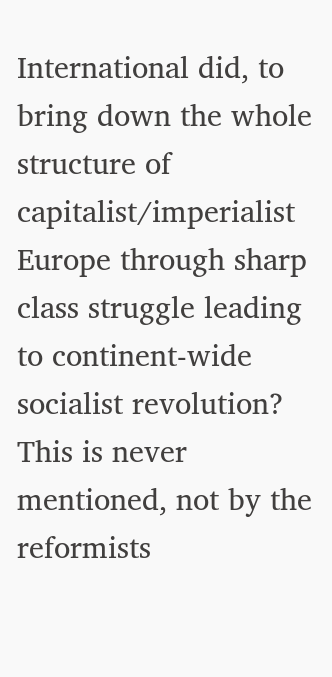International did, to bring down the whole structure of capitalist/imperialist Europe through sharp class struggle leading to continent-wide socialist revolution? This is never mentioned, not by the reformists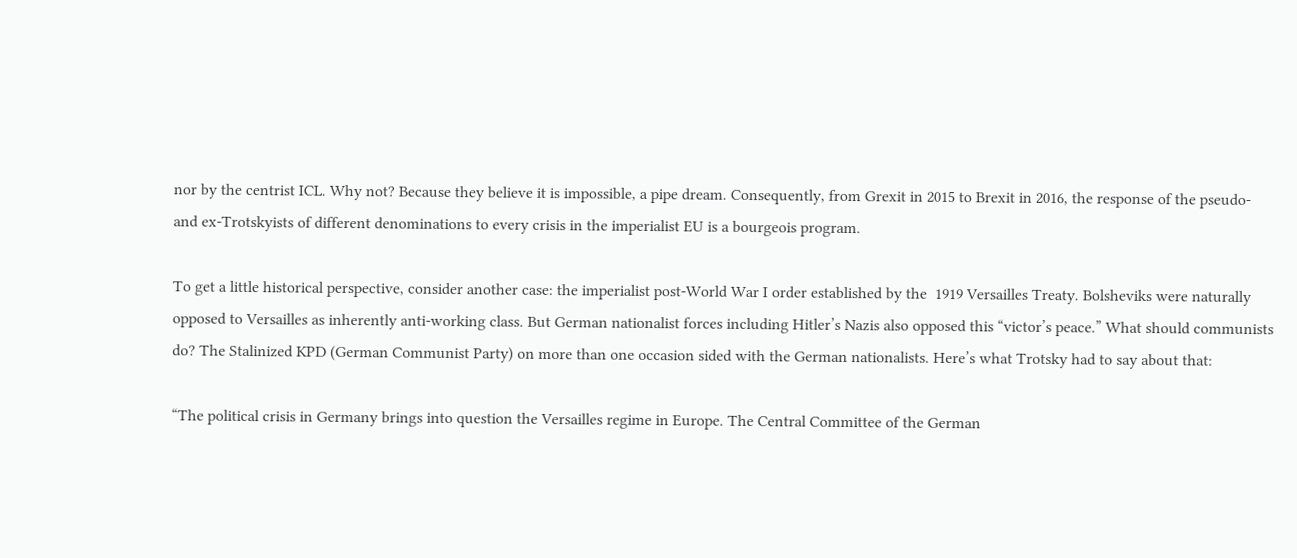nor by the centrist ICL. Why not? Because they believe it is impossible, a pipe dream. Consequently, from Grexit in 2015 to Brexit in 2016, the response of the pseudo- and ex-Trotskyists of different denominations to every crisis in the imperialist EU is a bourgeois program.

To get a little historical perspective, consider another case: the imperialist post-World War I order established by the  1919 Versailles Treaty. Bolsheviks were naturally opposed to Versailles as inherently anti-working class. But German nationalist forces including Hitler’s Nazis also opposed this “victor’s peace.” What should communists do? The Stalinized KPD (German Communist Party) on more than one occasion sided with the German nationalists. Here’s what Trotsky had to say about that:

“The political crisis in Germany brings into question the Versailles regime in Europe. The Central Committee of the German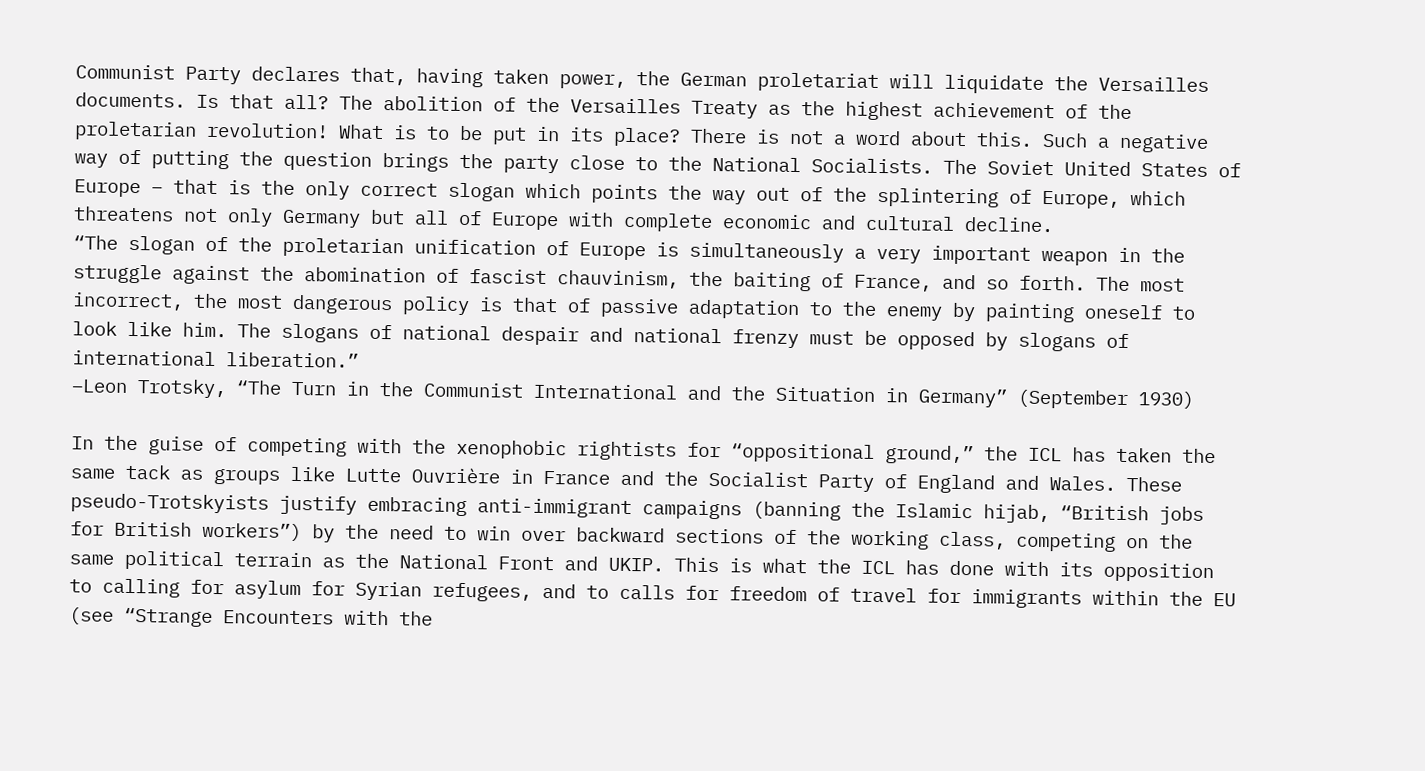Communist Party declares that, having taken power, the German proletariat will liquidate the Versailles documents. Is that all? The abolition of the Versailles Treaty as the highest achievement of the proletarian revolution! What is to be put in its place? There is not a word about this. Such a negative way of putting the question brings the party close to the National Socialists. The Soviet United States of Europe – that is the only correct slogan which points the way out of the splintering of Europe, which threatens not only Germany but all of Europe with complete economic and cultural decline.
“The slogan of the proletarian unification of Europe is simultaneously a very important weapon in the struggle against the abomination of fascist chauvinism, the baiting of France, and so forth. The most incorrect, the most dangerous policy is that of passive adaptation to the enemy by painting oneself to look like him. The slogans of national despair and national frenzy must be opposed by slogans of international liberation.”
–Leon Trotsky, “The Turn in the Communist International and the Situation in Germany” (September 1930)

In the guise of competing with the xenophobic rightists for “oppositional ground,” the ICL has taken the same tack as groups like Lutte Ouvrière in France and the Socialist Party of England and Wales. These pseudo-Trotskyists justify embracing anti-immigrant campaigns (banning the Islamic hijab, “British jobs for British workers”) by the need to win over backward sections of the working class, competing on the same political terrain as the National Front and UKIP. This is what the ICL has done with its opposition to calling for asylum for Syrian refugees, and to calls for freedom of travel for immigrants within the EU (see “Strange Encounters with the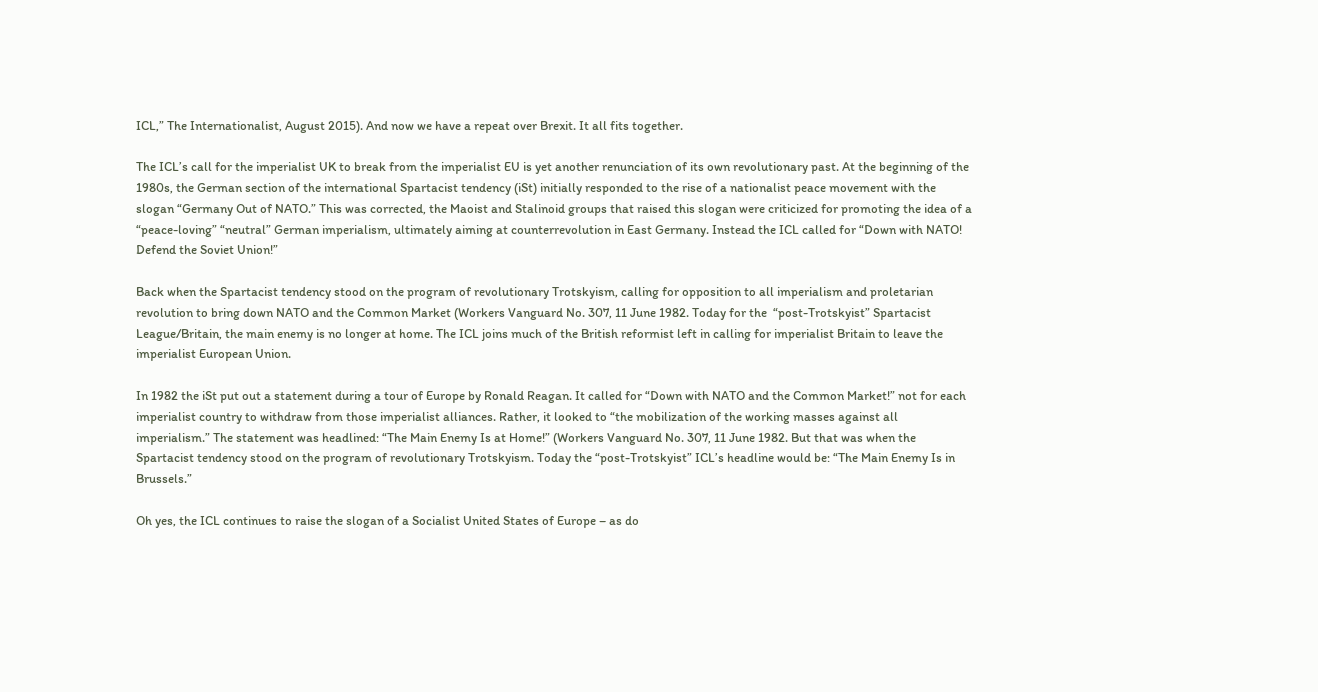ICL,” The Internationalist, August 2015). And now we have a repeat over Brexit. It all fits together.

The ICL’s call for the imperialist UK to break from the imperialist EU is yet another renunciation of its own revolutionary past. At the beginning of the 1980s, the German section of the international Spartacist tendency (iSt) initially responded to the rise of a nationalist peace movement with the slogan “Germany Out of NATO.” This was corrected, the Maoist and Stalinoid groups that raised this slogan were criticized for promoting the idea of a “peace-loving” “neutral” German imperialism, ultimately aiming at counterrevolution in East Germany. Instead the ICL called for “Down with NATO! Defend the Soviet Union!”

Back when the Spartacist tendency stood on the program of revolutionary Trotskyism, calling for opposition to all imperialism and proletarian revolution to bring down NATO and the Common Market (Workers Vanguard No. 307, 11 June 1982. Today for the  “post-Trotskyist” Spartacist League/Britain, the main enemy is no longer at home. The ICL joins much of the British reformist left in calling for imperialist Britain to leave the imperialist European Union.

In 1982 the iSt put out a statement during a tour of Europe by Ronald Reagan. It called for “Down with NATO and the Common Market!” not for each imperialist country to withdraw from those imperialist alliances. Rather, it looked to “the mobilization of the working masses against all imperialism.” The statement was headlined: “The Main Enemy Is at Home!” (Workers Vanguard No. 307, 11 June 1982. But that was when the Spartacist tendency stood on the program of revolutionary Trotskyism. Today the “post-Trotskyist” ICL’s headline would be: “The Main Enemy Is in Brussels.”

Oh yes, the ICL continues to raise the slogan of a Socialist United States of Europe – as do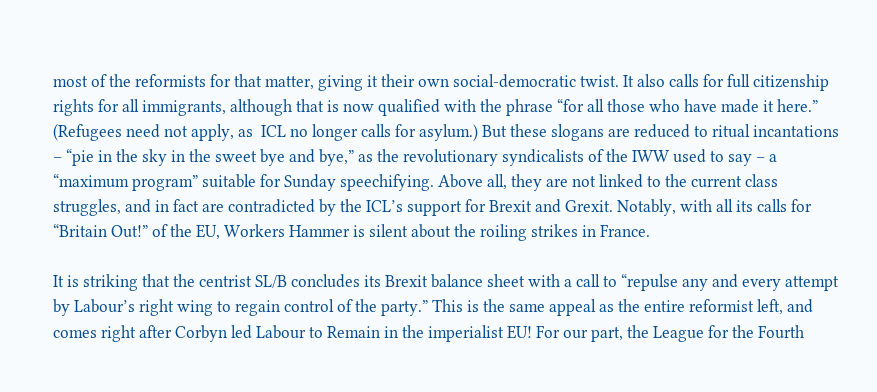most of the reformists for that matter, giving it their own social-democratic twist. It also calls for full citizenship rights for all immigrants, although that is now qualified with the phrase “for all those who have made it here.” (Refugees need not apply, as  ICL no longer calls for asylum.) But these slogans are reduced to ritual incantations – “pie in the sky in the sweet bye and bye,” as the revolutionary syndicalists of the IWW used to say – a “maximum program” suitable for Sunday speechifying. Above all, they are not linked to the current class struggles, and in fact are contradicted by the ICL’s support for Brexit and Grexit. Notably, with all its calls for “Britain Out!” of the EU, Workers Hammer is silent about the roiling strikes in France.

It is striking that the centrist SL/B concludes its Brexit balance sheet with a call to “repulse any and every attempt by Labour’s right wing to regain control of the party.” This is the same appeal as the entire reformist left, and comes right after Corbyn led Labour to Remain in the imperialist EU! For our part, the League for the Fourth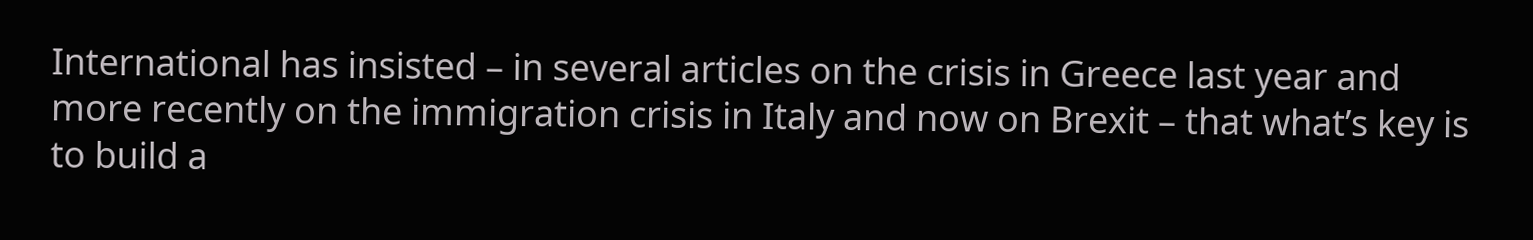International has insisted – in several articles on the crisis in Greece last year and more recently on the immigration crisis in Italy and now on Brexit – that what’s key is to build a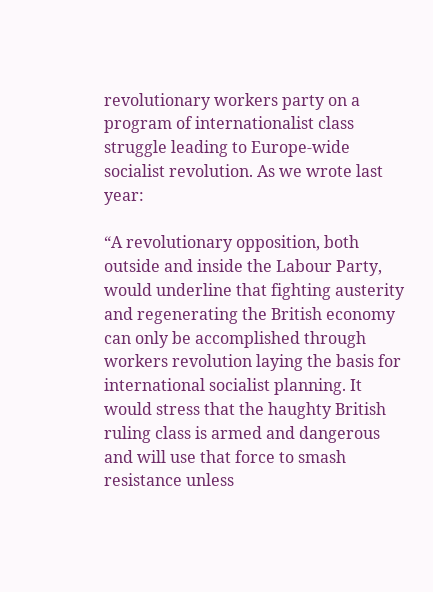revolutionary workers party on a program of internationalist class struggle leading to Europe-wide socialist revolution. As we wrote last year:

“A revolutionary opposition, both outside and inside the Labour Party, would underline that fighting austerity and regenerating the British economy can only be accomplished through workers revolution laying the basis for international socialist planning. It would stress that the haughty British ruling class is armed and dangerous and will use that force to smash resistance unless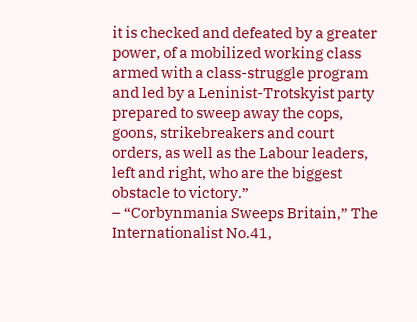it is checked and defeated by a greater power, of a mobilized working class armed with a class-struggle program and led by a Leninist-Trotskyist party prepared to sweep away the cops, goons, strikebreakers and court orders, as well as the Labour leaders, left and right, who are the biggest obstacle to victory.”
– “Corbynmania Sweeps Britain,” The Internationalist No.41,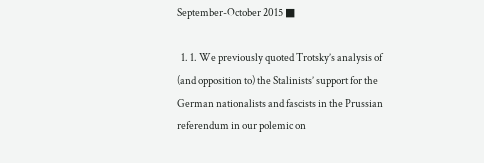September-October 2015 ■

  1. 1. We previously quoted Trotsky’s analysis of (and opposition to) the Stalinists’ support for the German nationalists and fascists in the Prussian referendum in our polemic on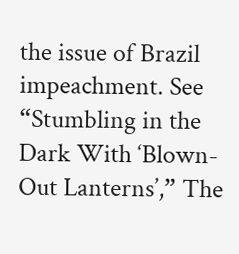the issue of Brazil impeachment. See “Stumbling in the Dark With ‘Blown-Out Lanterns’,” The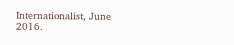Internationalist, June 2016.